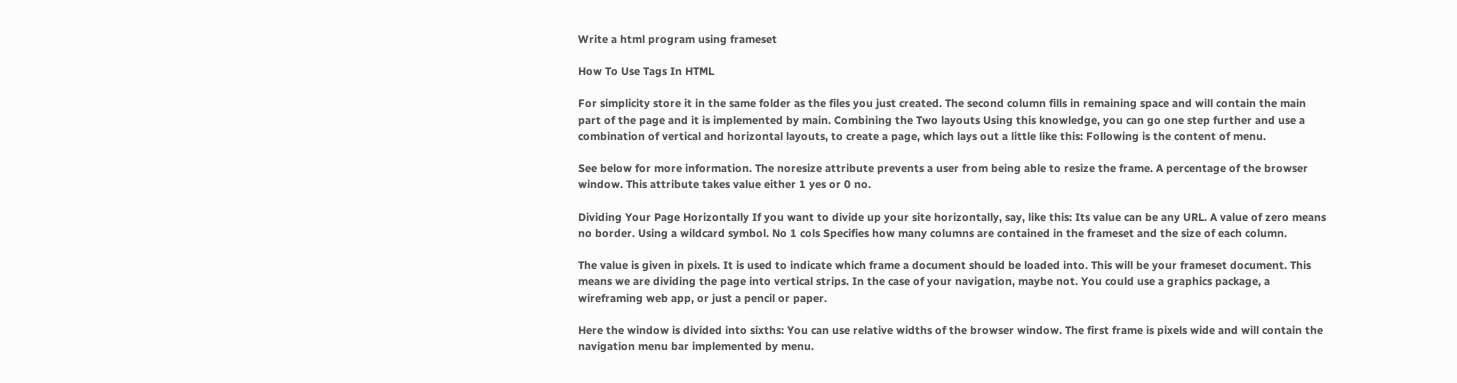Write a html program using frameset

How To Use Tags In HTML

For simplicity store it in the same folder as the files you just created. The second column fills in remaining space and will contain the main part of the page and it is implemented by main. Combining the Two layouts Using this knowledge, you can go one step further and use a combination of vertical and horizontal layouts, to create a page, which lays out a little like this: Following is the content of menu.

See below for more information. The noresize attribute prevents a user from being able to resize the frame. A percentage of the browser window. This attribute takes value either 1 yes or 0 no.

Dividing Your Page Horizontally If you want to divide up your site horizontally, say, like this: Its value can be any URL. A value of zero means no border. Using a wildcard symbol. No 1 cols Specifies how many columns are contained in the frameset and the size of each column.

The value is given in pixels. It is used to indicate which frame a document should be loaded into. This will be your frameset document. This means we are dividing the page into vertical strips. In the case of your navigation, maybe not. You could use a graphics package, a wireframing web app, or just a pencil or paper.

Here the window is divided into sixths: You can use relative widths of the browser window. The first frame is pixels wide and will contain the navigation menu bar implemented by menu.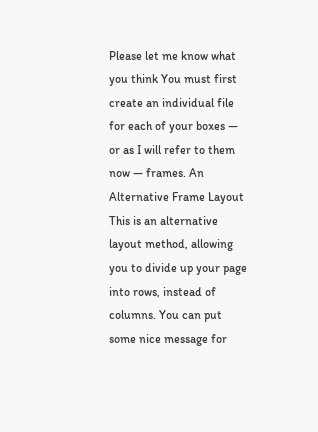Please let me know what you think You must first create an individual file for each of your boxes — or as I will refer to them now — frames. An Alternative Frame Layout This is an alternative layout method, allowing you to divide up your page into rows, instead of columns. You can put some nice message for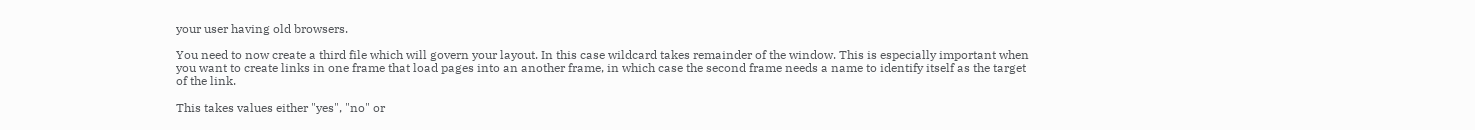your user having old browsers.

You need to now create a third file which will govern your layout. In this case wildcard takes remainder of the window. This is especially important when you want to create links in one frame that load pages into an another frame, in which case the second frame needs a name to identify itself as the target of the link.

This takes values either "yes", "no" or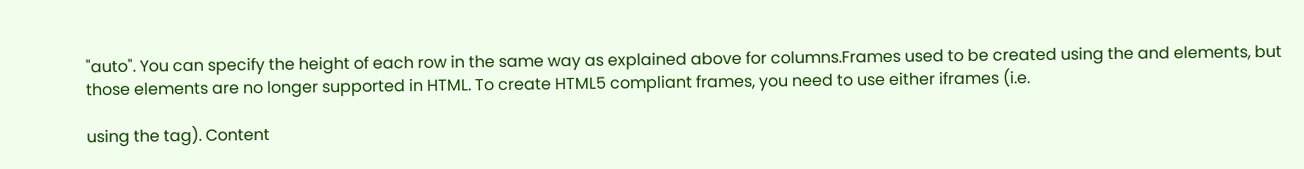"auto". You can specify the height of each row in the same way as explained above for columns.Frames used to be created using the and elements, but those elements are no longer supported in HTML. To create HTML5 compliant frames, you need to use either iframes (i.e.

using the tag). Content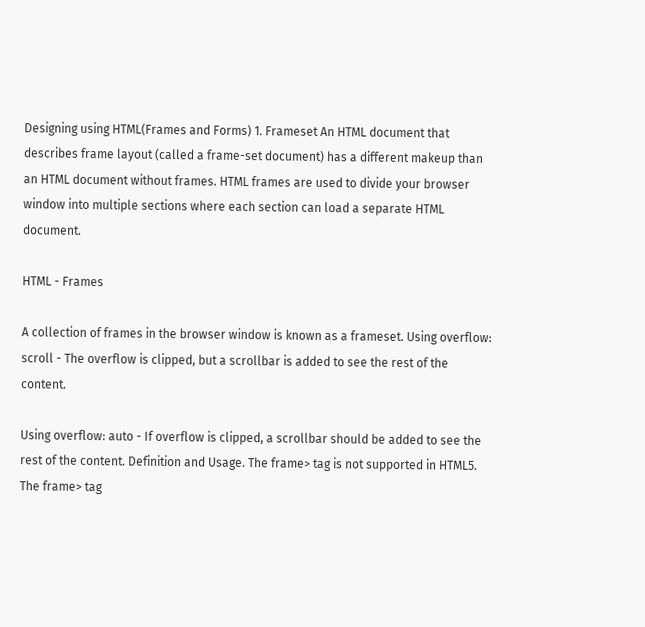Designing using HTML(Frames and Forms) 1. Frameset An HTML document that describes frame layout (called a frame-set document) has a different makeup than an HTML document without frames. HTML frames are used to divide your browser window into multiple sections where each section can load a separate HTML document.

HTML - Frames

A collection of frames in the browser window is known as a frameset. Using overflow: scroll - The overflow is clipped, but a scrollbar is added to see the rest of the content.

Using overflow: auto - If overflow is clipped, a scrollbar should be added to see the rest of the content. Definition and Usage. The frame> tag is not supported in HTML5. The frame> tag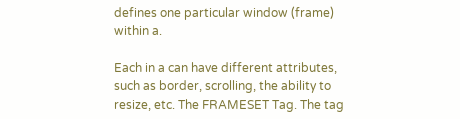defines one particular window (frame) within a.

Each in a can have different attributes, such as border, scrolling, the ability to resize, etc. The FRAMESET Tag. The tag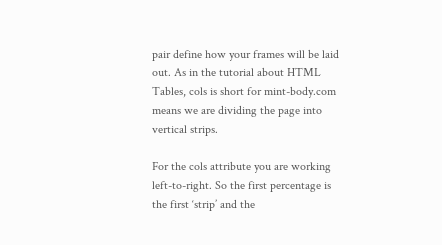pair define how your frames will be laid out. As in the tutorial about HTML Tables, cols is short for mint-body.com means we are dividing the page into vertical strips.

For the cols attribute you are working left-to-right. So the first percentage is the first ‘strip’ and the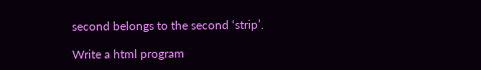second belongs to the second ‘strip’.

Write a html program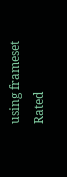using frameset
Rated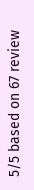5/5 based on 67 review